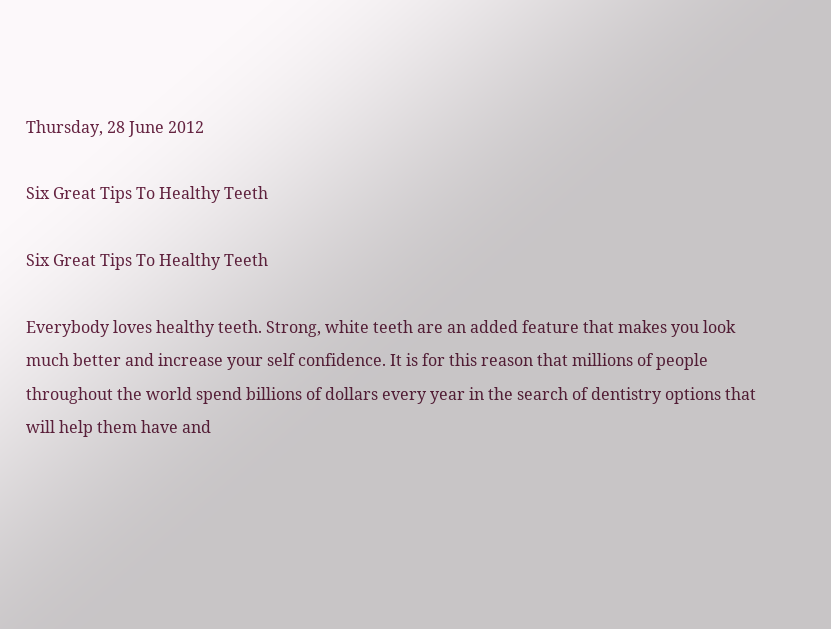Thursday, 28 June 2012

Six Great Tips To Healthy Teeth

Six Great Tips To Healthy Teeth

Everybody loves healthy teeth. Strong, white teeth are an added feature that makes you look much better and increase your self confidence. It is for this reason that millions of people throughout the world spend billions of dollars every year in the search of dentistry options that will help them have and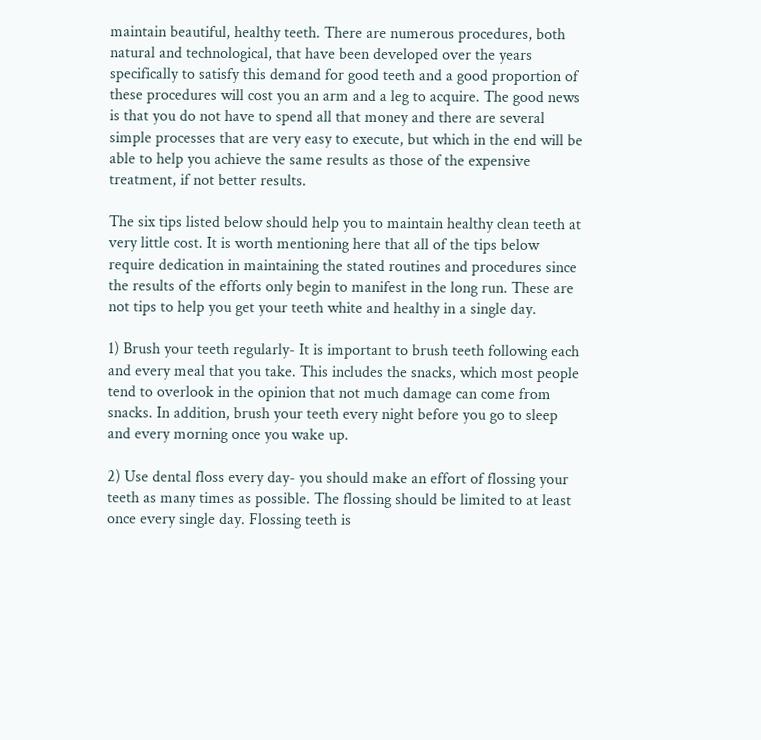maintain beautiful, healthy teeth. There are numerous procedures, both natural and technological, that have been developed over the years specifically to satisfy this demand for good teeth and a good proportion of these procedures will cost you an arm and a leg to acquire. The good news is that you do not have to spend all that money and there are several simple processes that are very easy to execute, but which in the end will be able to help you achieve the same results as those of the expensive treatment, if not better results.

The six tips listed below should help you to maintain healthy clean teeth at very little cost. It is worth mentioning here that all of the tips below require dedication in maintaining the stated routines and procedures since the results of the efforts only begin to manifest in the long run. These are not tips to help you get your teeth white and healthy in a single day.

1) Brush your teeth regularly- It is important to brush teeth following each and every meal that you take. This includes the snacks, which most people tend to overlook in the opinion that not much damage can come from snacks. In addition, brush your teeth every night before you go to sleep and every morning once you wake up.

2) Use dental floss every day- you should make an effort of flossing your teeth as many times as possible. The flossing should be limited to at least once every single day. Flossing teeth is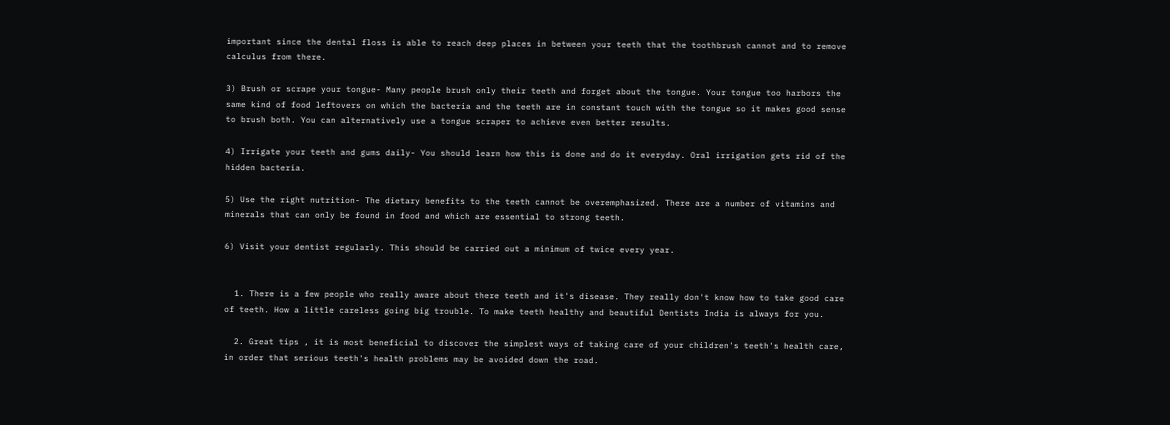important since the dental floss is able to reach deep places in between your teeth that the toothbrush cannot and to remove calculus from there.

3) Brush or scrape your tongue- Many people brush only their teeth and forget about the tongue. Your tongue too harbors the same kind of food leftovers on which the bacteria and the teeth are in constant touch with the tongue so it makes good sense to brush both. You can alternatively use a tongue scraper to achieve even better results.

4) Irrigate your teeth and gums daily- You should learn how this is done and do it everyday. Oral irrigation gets rid of the hidden bacteria.

5) Use the right nutrition- The dietary benefits to the teeth cannot be overemphasized. There are a number of vitamins and minerals that can only be found in food and which are essential to strong teeth.

6) Visit your dentist regularly. This should be carried out a minimum of twice every year.


  1. There is a few people who really aware about there teeth and it's disease. They really don't know how to take good care of teeth. How a little careless going big trouble. To make teeth healthy and beautiful Dentists India is always for you.

  2. Great tips , it is most beneficial to discover the simplest ways of taking care of your children's teeth's health care, in order that serious teeth's health problems may be avoided down the road.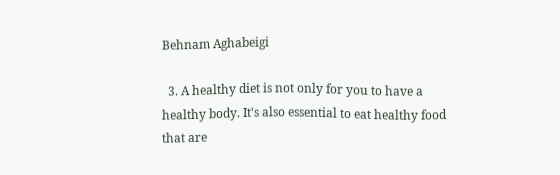Behnam Aghabeigi

  3. A healthy diet is not only for you to have a healthy body. It's also essential to eat healthy food that are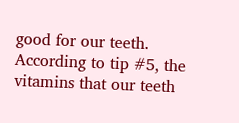good for our teeth. According to tip #5, the vitamins that our teeth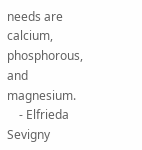needs are calcium, phosphorous, and magnesium.
    - Elfrieda Sevigny